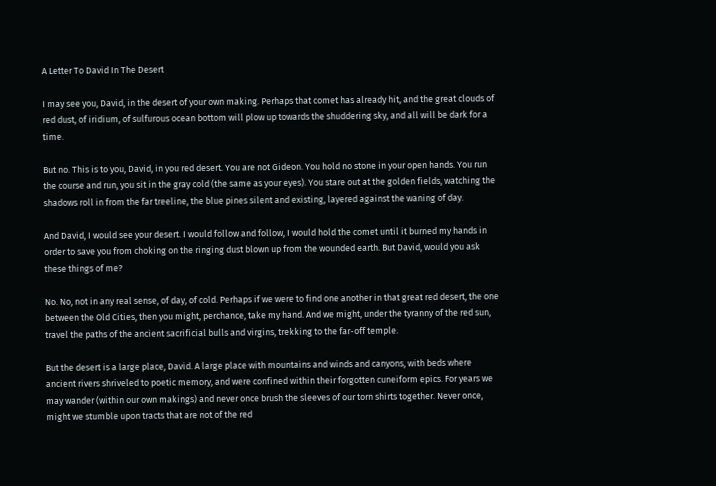A Letter To David In The Desert

I may see you, David, in the desert of your own making. Perhaps that comet has already hit, and the great clouds of red dust, of iridium, of sulfurous ocean bottom will plow up towards the shuddering sky, and all will be dark for a time.

But no. This is to you, David, in you red desert. You are not Gideon. You hold no stone in your open hands. You run the course and run, you sit in the gray cold (the same as your eyes). You stare out at the golden fields, watching the shadows roll in from the far treeline, the blue pines silent and existing, layered against the waning of day.

And David, I would see your desert. I would follow and follow, I would hold the comet until it burned my hands in order to save you from choking on the ringing dust blown up from the wounded earth. But David, would you ask these things of me?

No. No, not in any real sense, of day, of cold. Perhaps if we were to find one another in that great red desert, the one between the Old Cities, then you might, perchance, take my hand. And we might, under the tyranny of the red sun, travel the paths of the ancient sacrificial bulls and virgins, trekking to the far-off temple.

But the desert is a large place, David. A large place with mountains and winds and canyons, with beds where ancient rivers shriveled to poetic memory, and were confined within their forgotten cuneiform epics. For years we may wander (within our own makings) and never once brush the sleeves of our torn shirts together. Never once, might we stumble upon tracts that are not of the red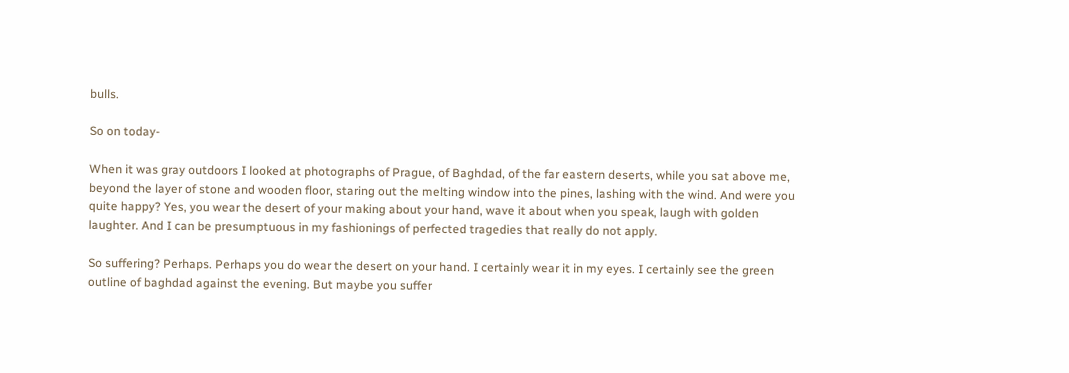bulls.

So on today-

When it was gray outdoors I looked at photographs of Prague, of Baghdad, of the far eastern deserts, while you sat above me, beyond the layer of stone and wooden floor, staring out the melting window into the pines, lashing with the wind. And were you quite happy? Yes, you wear the desert of your making about your hand, wave it about when you speak, laugh with golden laughter. And I can be presumptuous in my fashionings of perfected tragedies that really do not apply.

So suffering? Perhaps. Perhaps you do wear the desert on your hand. I certainly wear it in my eyes. I certainly see the green outline of baghdad against the evening. But maybe you suffer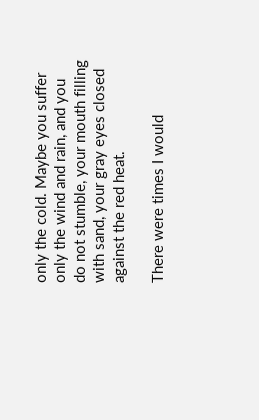only the cold. Maybe you suffer only the wind and rain, and you do not stumble, your mouth filling with sand, your gray eyes closed against the red heat.

There were times I would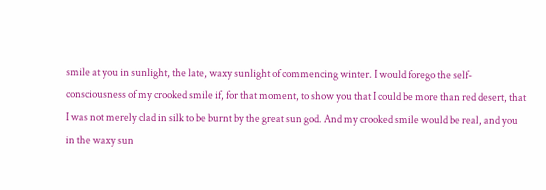smile at you in sunlight, the late, waxy sunlight of commencing winter. I would forego the self-consciousness of my crooked smile if, for that moment, to show you that I could be more than red desert, that I was not merely clad in silk to be burnt by the great sun god. And my crooked smile would be real, and you in the waxy sun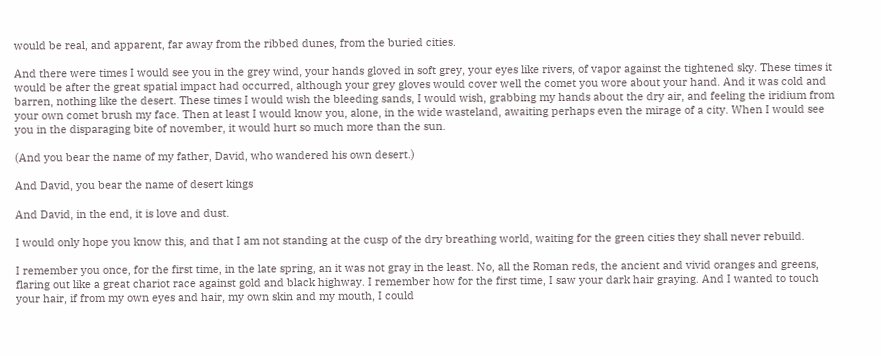would be real, and apparent, far away from the ribbed dunes, from the buried cities.

And there were times I would see you in the grey wind, your hands gloved in soft grey, your eyes like rivers, of vapor against the tightened sky. These times it would be after the great spatial impact had occurred, although your grey gloves would cover well the comet you wore about your hand. And it was cold and barren, nothing like the desert. These times I would wish the bleeding sands, I would wish, grabbing my hands about the dry air, and feeling the iridium from your own comet brush my face. Then at least I would know you, alone, in the wide wasteland, awaiting perhaps even the mirage of a city. When I would see you in the disparaging bite of november, it would hurt so much more than the sun.

(And you bear the name of my father, David, who wandered his own desert.)

And David, you bear the name of desert kings

And David, in the end, it is love and dust.

I would only hope you know this, and that I am not standing at the cusp of the dry breathing world, waiting for the green cities they shall never rebuild.

I remember you once, for the first time, in the late spring, an it was not gray in the least. No, all the Roman reds, the ancient and vivid oranges and greens, flaring out like a great chariot race against gold and black highway. I remember how for the first time, I saw your dark hair graying. And I wanted to touch your hair, if from my own eyes and hair, my own skin and my mouth, I could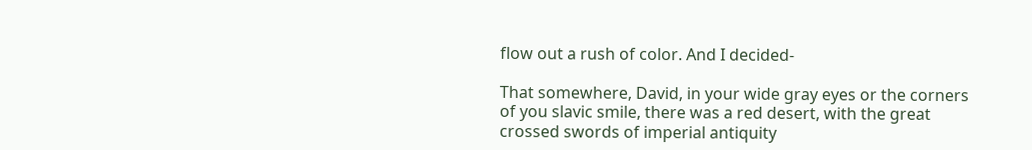flow out a rush of color. And I decided-

That somewhere, David, in your wide gray eyes or the corners of you slavic smile, there was a red desert, with the great crossed swords of imperial antiquity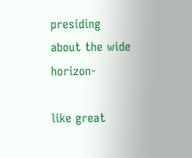presiding about the wide horizon-

like great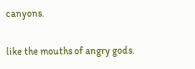canyons.

like the mouths of angry gods.